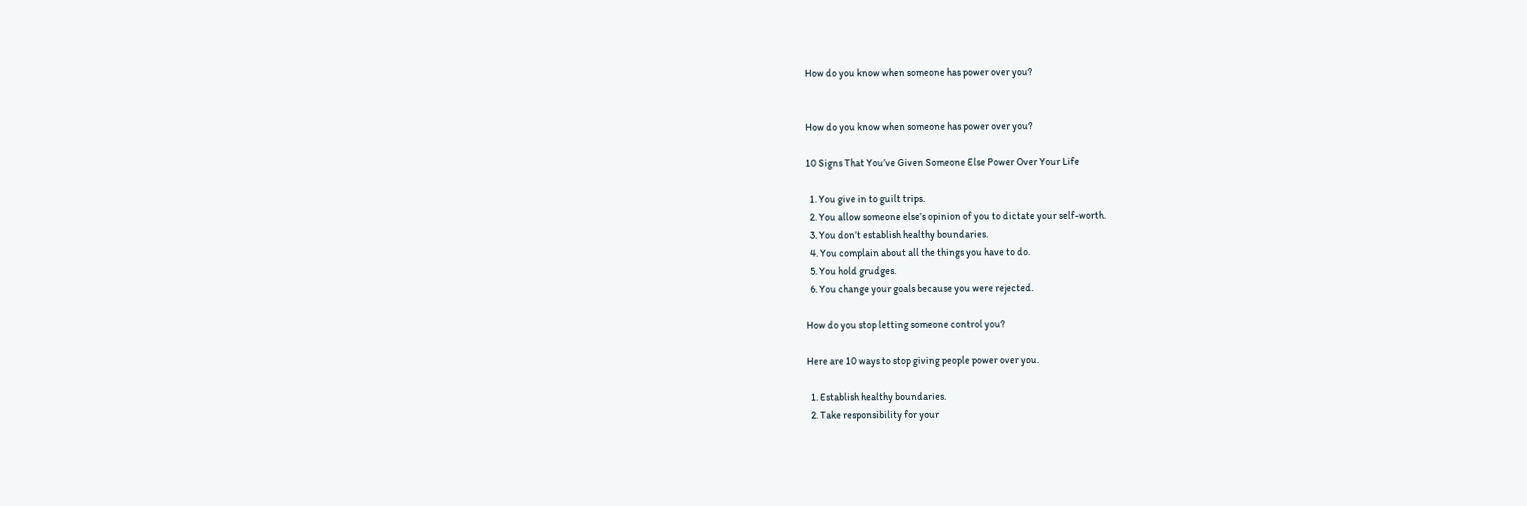How do you know when someone has power over you?


How do you know when someone has power over you?

10 Signs That You’ve Given Someone Else Power Over Your Life

  1. You give in to guilt trips.
  2. You allow someone else’s opinion of you to dictate your self-worth.
  3. You don’t establish healthy boundaries.
  4. You complain about all the things you have to do.
  5. You hold grudges.
  6. You change your goals because you were rejected.

How do you stop letting someone control you?

Here are 10 ways to stop giving people power over you.

  1. Establish healthy boundaries.
  2. Take responsibility for your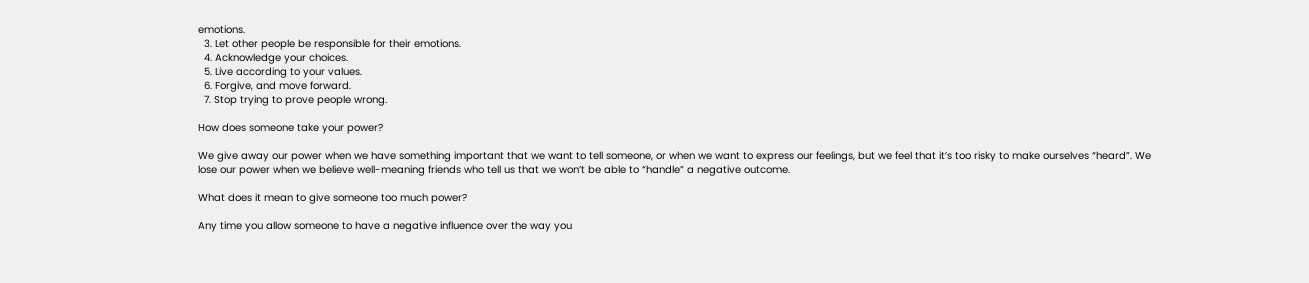emotions.
  3. Let other people be responsible for their emotions.
  4. Acknowledge your choices.
  5. Live according to your values.
  6. Forgive, and move forward.
  7. Stop trying to prove people wrong.

How does someone take your power?

We give away our power when we have something important that we want to tell someone, or when we want to express our feelings, but we feel that it’s too risky to make ourselves “heard”. We lose our power when we believe well-meaning friends who tell us that we won’t be able to “handle” a negative outcome.

What does it mean to give someone too much power?

Any time you allow someone to have a negative influence over the way you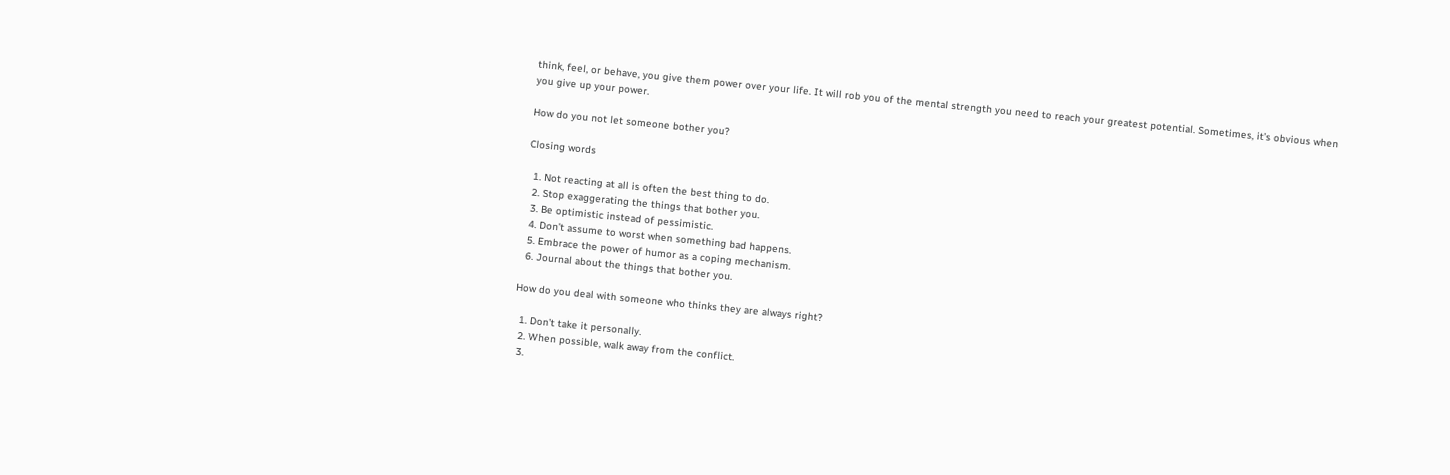think, feel, or behave, you give them power over your life. It will rob you of the mental strength you need to reach your greatest potential. Sometimes, it’s obvious when you give up your power.

How do you not let someone bother you?

Closing words

  1. Not reacting at all is often the best thing to do.
  2. Stop exaggerating the things that bother you.
  3. Be optimistic instead of pessimistic.
  4. Don’t assume to worst when something bad happens.
  5. Embrace the power of humor as a coping mechanism.
  6. Journal about the things that bother you.

How do you deal with someone who thinks they are always right?

  1. Don’t take it personally.
  2. When possible, walk away from the conflict.
  3.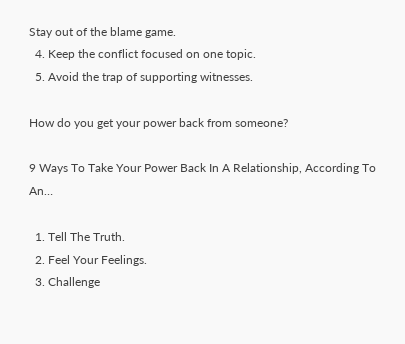Stay out of the blame game.
  4. Keep the conflict focused on one topic.
  5. Avoid the trap of supporting witnesses.

How do you get your power back from someone?

9 Ways To Take Your Power Back In A Relationship, According To An…

  1. Tell The Truth.
  2. Feel Your Feelings.
  3. Challenge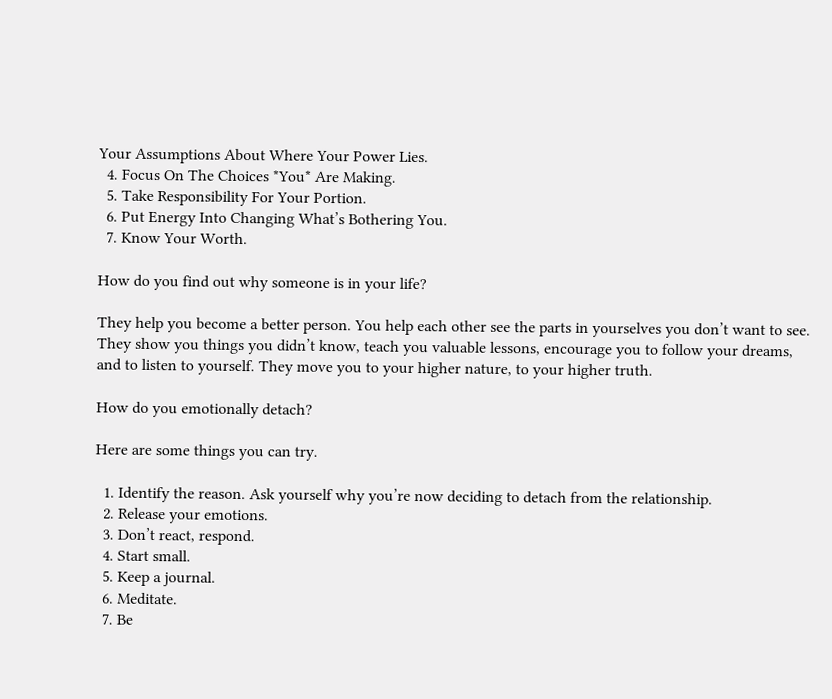Your Assumptions About Where Your Power Lies.
  4. Focus On The Choices *You* Are Making.
  5. Take Responsibility For Your Portion.
  6. Put Energy Into Changing What’s Bothering You.
  7. Know Your Worth.

How do you find out why someone is in your life?

They help you become a better person. You help each other see the parts in yourselves you don’t want to see. They show you things you didn’t know, teach you valuable lessons, encourage you to follow your dreams, and to listen to yourself. They move you to your higher nature, to your higher truth.

How do you emotionally detach?

Here are some things you can try.

  1. Identify the reason. Ask yourself why you’re now deciding to detach from the relationship.
  2. Release your emotions.
  3. Don’t react, respond.
  4. Start small.
  5. Keep a journal.
  6. Meditate.
  7. Be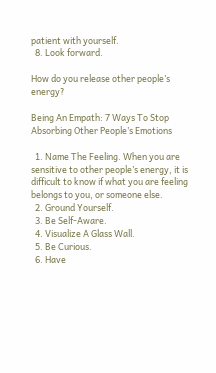patient with yourself.
  8. Look forward.

How do you release other people’s energy?

Being An Empath: 7 Ways To Stop Absorbing Other People’s Emotions

  1. Name The Feeling. When you are sensitive to other people’s energy, it is difficult to know if what you are feeling belongs to you, or someone else.
  2. Ground Yourself.
  3. Be Self-Aware.
  4. Visualize A Glass Wall.
  5. Be Curious.
  6. Have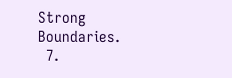Strong Boundaries.
  7.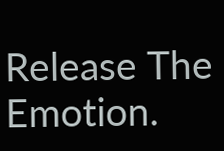Release The Emotion.